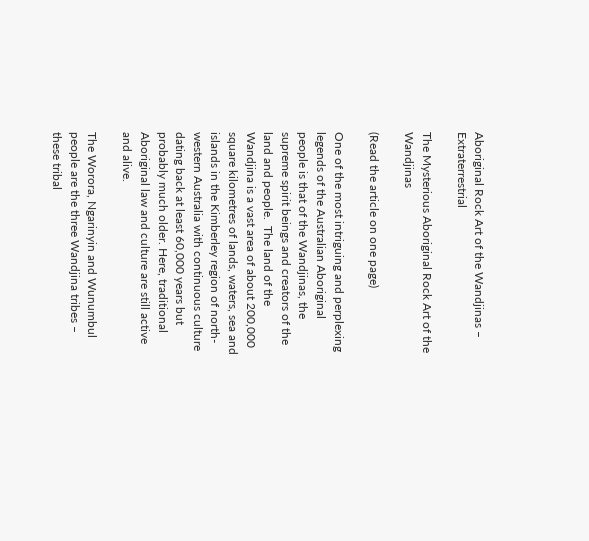Aboriginal Rock Art of the Wandjinas – Extraterrestrial

The Mysterious Aboriginal Rock Art of the Wandjinas

(Read the article on one page)

One of the most intriguing and perplexing legends of the Australian Aboriginal people is that of the Wandjinas, the supreme spirit beings and creators of the land and people.  The land of the Wandjina is a vast area of about 200,000 square kilometres of lands, waters, sea and islands in the Kimberley region of north-western Australia with continuous culture dating back at least 60,000 years but probably much older. Here, traditional Aboriginal law and culture are still active and alive.

The Worora, Ngarinyin and Wunumbul people are the three Wandjina tribes – these tribal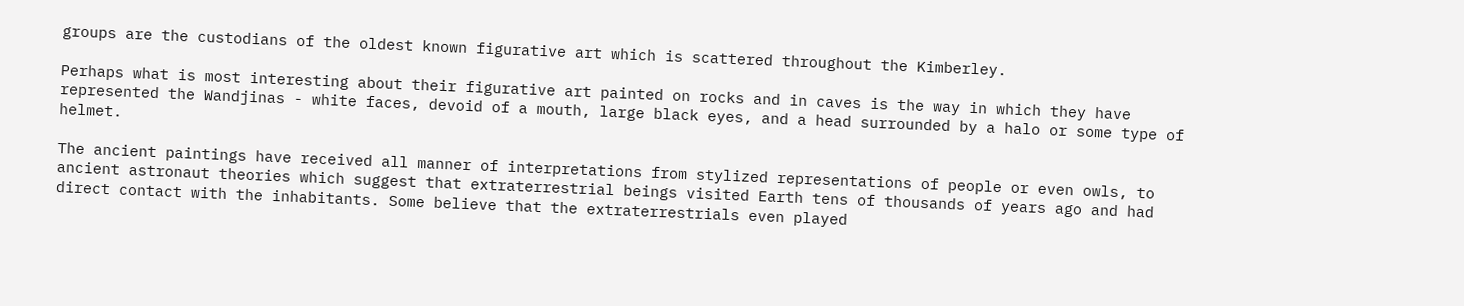groups are the custodians of the oldest known figurative art which is scattered throughout the Kimberley.

Perhaps what is most interesting about their figurative art painted on rocks and in caves is the way in which they have represented the Wandjinas - white faces, devoid of a mouth, large black eyes, and a head surrounded by a halo or some type of helmet.

The ancient paintings have received all manner of interpretations from stylized representations of people or even owls, to ancient astronaut theories which suggest that extraterrestrial beings visited Earth tens of thousands of years ago and had direct contact with the inhabitants. Some believe that the extraterrestrials even played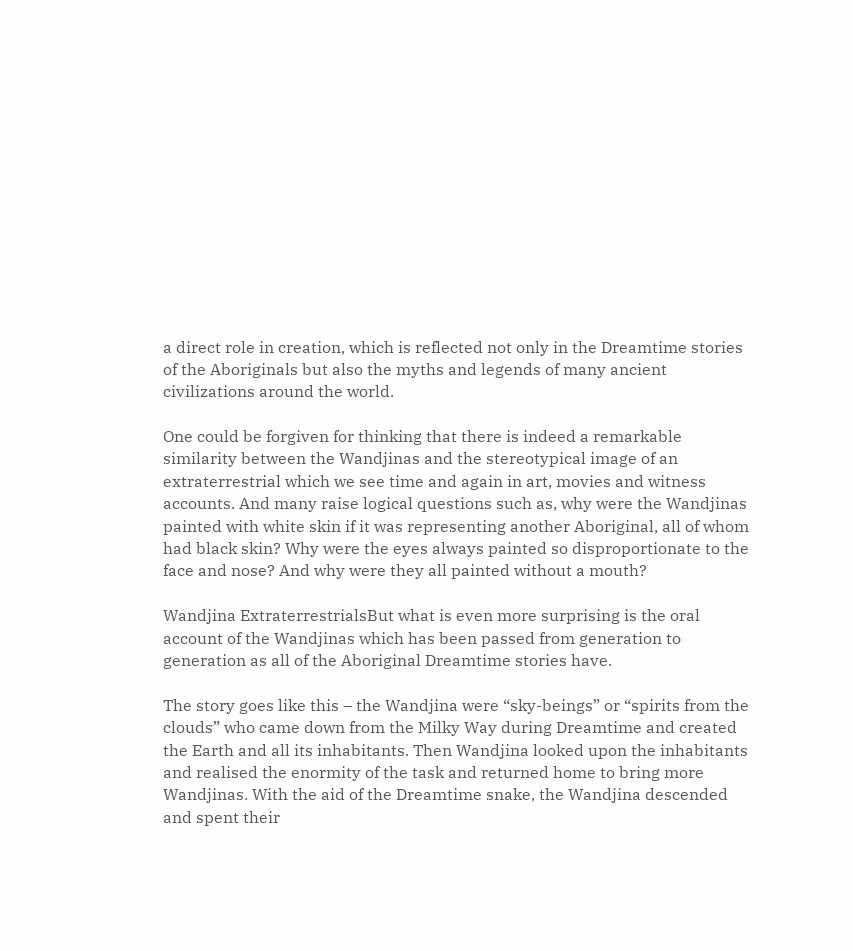a direct role in creation, which is reflected not only in the Dreamtime stories of the Aboriginals but also the myths and legends of many ancient civilizations around the world.

One could be forgiven for thinking that there is indeed a remarkable similarity between the Wandjinas and the stereotypical image of an extraterrestrial which we see time and again in art, movies and witness accounts. And many raise logical questions such as, why were the Wandjinas painted with white skin if it was representing another Aboriginal, all of whom had black skin? Why were the eyes always painted so disproportionate to the face and nose? And why were they all painted without a mouth?

Wandjina ExtraterrestrialsBut what is even more surprising is the oral account of the Wandjinas which has been passed from generation to generation as all of the Aboriginal Dreamtime stories have.

The story goes like this – the Wandjina were “sky-beings” or “spirits from the clouds” who came down from the Milky Way during Dreamtime and created the Earth and all its inhabitants. Then Wandjina looked upon the inhabitants and realised the enormity of the task and returned home to bring more Wandjinas. With the aid of the Dreamtime snake, the Wandjina descended and spent their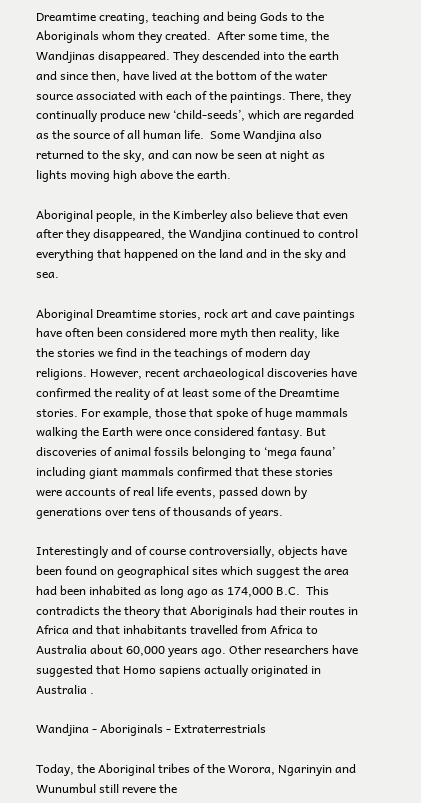Dreamtime creating, teaching and being Gods to the Aboriginals whom they created.  After some time, the Wandjinas disappeared. They descended into the earth and since then, have lived at the bottom of the water source associated with each of the paintings. There, they continually produce new ‘child-seeds’, which are regarded as the source of all human life.  Some Wandjina also returned to the sky, and can now be seen at night as lights moving high above the earth.

Aboriginal people, in the Kimberley also believe that even after they disappeared, the Wandjina continued to control everything that happened on the land and in the sky and sea.

Aboriginal Dreamtime stories, rock art and cave paintings have often been considered more myth then reality, like the stories we find in the teachings of modern day religions. However, recent archaeological discoveries have confirmed the reality of at least some of the Dreamtime stories. For example, those that spoke of huge mammals walking the Earth were once considered fantasy. But discoveries of animal fossils belonging to ‘mega fauna’ including giant mammals confirmed that these stories were accounts of real life events, passed down by generations over tens of thousands of years.

Interestingly and of course controversially, objects have been found on geographical sites which suggest the area had been inhabited as long ago as 174,000 B.C.  This contradicts the theory that Aboriginals had their routes in Africa and that inhabitants travelled from Africa to Australia about 60,000 years ago. Other researchers have suggested that Homo sapiens actually originated in Australia .

Wandjina - Aboriginals - Extraterrestrials

Today, the Aboriginal tribes of the Worora, Ngarinyin and Wunumbul still revere the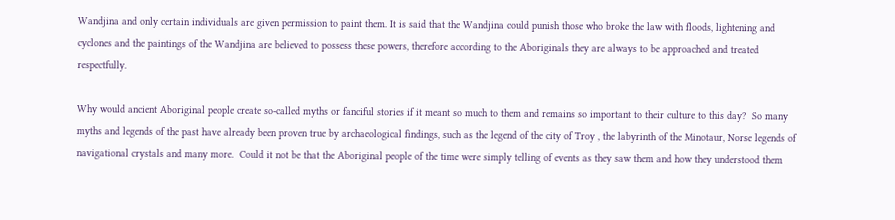Wandjina and only certain individuals are given permission to paint them. It is said that the Wandjina could punish those who broke the law with floods, lightening and cyclones and the paintings of the Wandjina are believed to possess these powers, therefore according to the Aboriginals they are always to be approached and treated respectfully.

Why would ancient Aboriginal people create so-called myths or fanciful stories if it meant so much to them and remains so important to their culture to this day?  So many myths and legends of the past have already been proven true by archaeological findings, such as the legend of the city of Troy , the labyrinth of the Minotaur, Norse legends of navigational crystals and many more.  Could it not be that the Aboriginal people of the time were simply telling of events as they saw them and how they understood them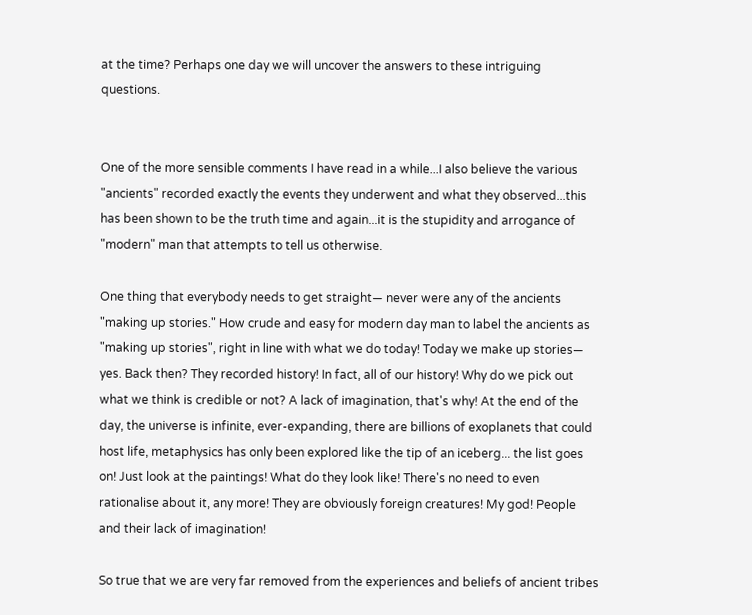at the time? Perhaps one day we will uncover the answers to these intriguing questions.


One of the more sensible comments I have read in a while...I also believe the various "ancients" recorded exactly the events they underwent and what they observed...this has been shown to be the truth time and again...it is the stupidity and arrogance of "modern" man that attempts to tell us otherwise.

One thing that everybody needs to get straight— never were any of the ancients "making up stories." How crude and easy for modern day man to label the ancients as "making up stories", right in line with what we do today! Today we make up stories— yes. Back then? They recorded history! In fact, all of our history! Why do we pick out what we think is credible or not? A lack of imagination, that's why! At the end of the day, the universe is infinite, ever-expanding, there are billions of exoplanets that could host life, metaphysics has only been explored like the tip of an iceberg... the list goes on! Just look at the paintings! What do they look like! There's no need to even rationalise about it, any more! They are obviously foreign creatures! My god! People and their lack of imagination!

So true that we are very far removed from the experiences and beliefs of ancient tribes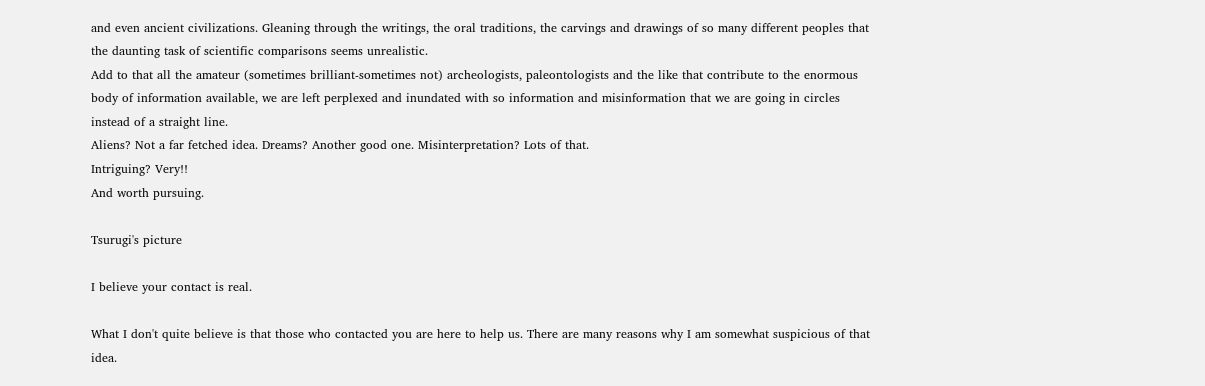and even ancient civilizations. Gleaning through the writings, the oral traditions, the carvings and drawings of so many different peoples that the daunting task of scientific comparisons seems unrealistic.
Add to that all the amateur (sometimes brilliant-sometimes not) archeologists, paleontologists and the like that contribute to the enormous body of information available, we are left perplexed and inundated with so information and misinformation that we are going in circles instead of a straight line.
Aliens? Not a far fetched idea. Dreams? Another good one. Misinterpretation? Lots of that.
Intriguing? Very!!
And worth pursuing.

Tsurugi's picture

I believe your contact is real.

What I don't quite believe is that those who contacted you are here to help us. There are many reasons why I am somewhat suspicious of that idea.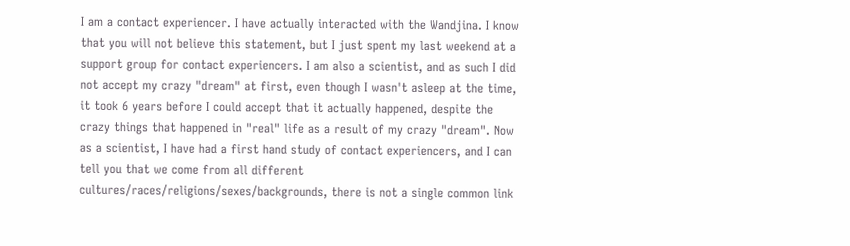I am a contact experiencer. I have actually interacted with the Wandjina. I know that you will not believe this statement, but I just spent my last weekend at a support group for contact experiencers. I am also a scientist, and as such I did not accept my crazy "dream" at first, even though I wasn't asleep at the time, it took 6 years before I could accept that it actually happened, despite the crazy things that happened in "real" life as a result of my crazy "dream". Now as a scientist, I have had a first hand study of contact experiencers, and I can tell you that we come from all different cultures/races/religions/sexes/backgrounds, there is not a single common link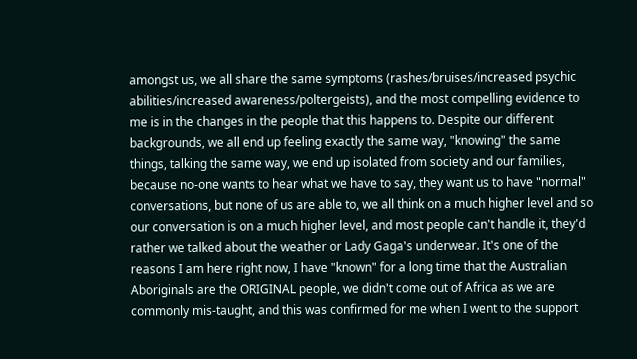amongst us, we all share the same symptoms (rashes/bruises/increased psychic abilities/increased awareness/poltergeists), and the most compelling evidence to me is in the changes in the people that this happens to. Despite our different backgrounds, we all end up feeling exactly the same way, "knowing" the same things, talking the same way, we end up isolated from society and our families, because no-one wants to hear what we have to say, they want us to have "normal" conversations, but none of us are able to, we all think on a much higher level and so our conversation is on a much higher level, and most people can't handle it, they'd rather we talked about the weather or Lady Gaga's underwear. It's one of the reasons I am here right now, I have "known" for a long time that the Australian Aboriginals are the ORIGINAL people, we didn't come out of Africa as we are commonly mis-taught, and this was confirmed for me when I went to the support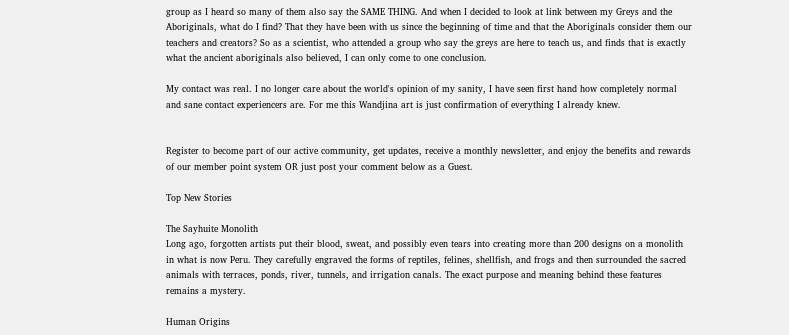group as I heard so many of them also say the SAME THING. And when I decided to look at link between my Greys and the Aboriginals, what do I find? That they have been with us since the beginning of time and that the Aboriginals consider them our teachers and creators? So as a scientist, who attended a group who say the greys are here to teach us, and finds that is exactly what the ancient aboriginals also believed, I can only come to one conclusion.

My contact was real. I no longer care about the world's opinion of my sanity, I have seen first hand how completely normal and sane contact experiencers are. For me this Wandjina art is just confirmation of everything I already knew.


Register to become part of our active community, get updates, receive a monthly newsletter, and enjoy the benefits and rewards of our member point system OR just post your comment below as a Guest.

Top New Stories

The Sayhuite Monolith
Long ago, forgotten artists put their blood, sweat, and possibly even tears into creating more than 200 designs on a monolith in what is now Peru. They carefully engraved the forms of reptiles, felines, shellfish, and frogs and then surrounded the sacred animals with terraces, ponds, river, tunnels, and irrigation canals. The exact purpose and meaning behind these features remains a mystery.

Human Origins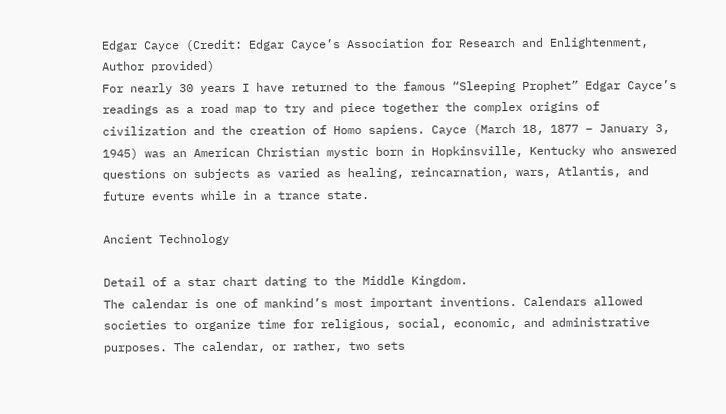Edgar Cayce (Credit: Edgar Cayce’s Association for Research and Enlightenment, Author provided)
For nearly 30 years I have returned to the famous “Sleeping Prophet” Edgar Cayce’s readings as a road map to try and piece together the complex origins of civilization and the creation of Homo sapiens. Cayce (March 18, 1877 – January 3, 1945) was an American Christian mystic born in Hopkinsville, Kentucky who answered questions on subjects as varied as healing, reincarnation, wars, Atlantis, and future events while in a trance state.

Ancient Technology

Detail of a star chart dating to the Middle Kingdom.
The calendar is one of mankind’s most important inventions. Calendars allowed societies to organize time for religious, social, economic, and administrative purposes. The calendar, or rather, two sets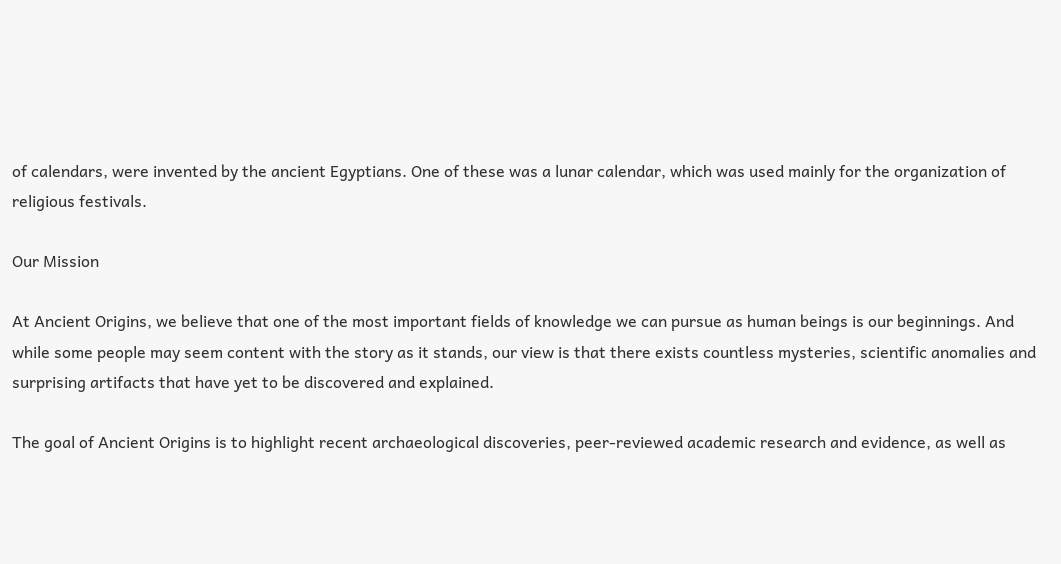of calendars, were invented by the ancient Egyptians. One of these was a lunar calendar, which was used mainly for the organization of religious festivals.

Our Mission

At Ancient Origins, we believe that one of the most important fields of knowledge we can pursue as human beings is our beginnings. And while some people may seem content with the story as it stands, our view is that there exists countless mysteries, scientific anomalies and surprising artifacts that have yet to be discovered and explained.

The goal of Ancient Origins is to highlight recent archaeological discoveries, peer-reviewed academic research and evidence, as well as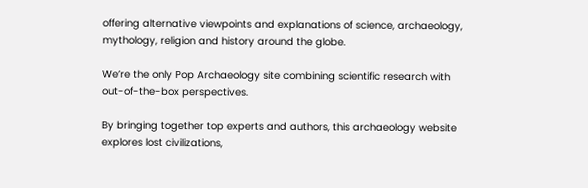offering alternative viewpoints and explanations of science, archaeology, mythology, religion and history around the globe.

We’re the only Pop Archaeology site combining scientific research with out-of-the-box perspectives.

By bringing together top experts and authors, this archaeology website explores lost civilizations,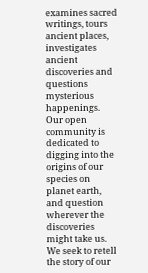examines sacred writings, tours ancient places, investigates ancient discoveries and questions mysterious happenings. Our open community is dedicated to digging into the origins of our species on planet earth, and question wherever the discoveries might take us. We seek to retell the story of our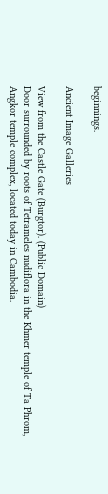beginnings.

Ancient Image Galleries

View from the Castle Gate (Burgtor). (Public Domain)
Door surrounded by roots of Tetrameles nudiflora in the Khmer temple of Ta Phrom, Angkor temple complex, located today in Cambodia.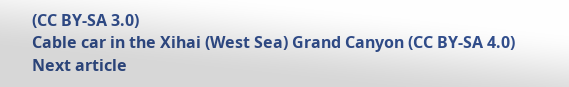(CC BY-SA 3.0)
Cable car in the Xihai (West Sea) Grand Canyon (CC BY-SA 4.0)
Next article